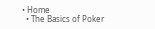• Home
  • The Basics of Poker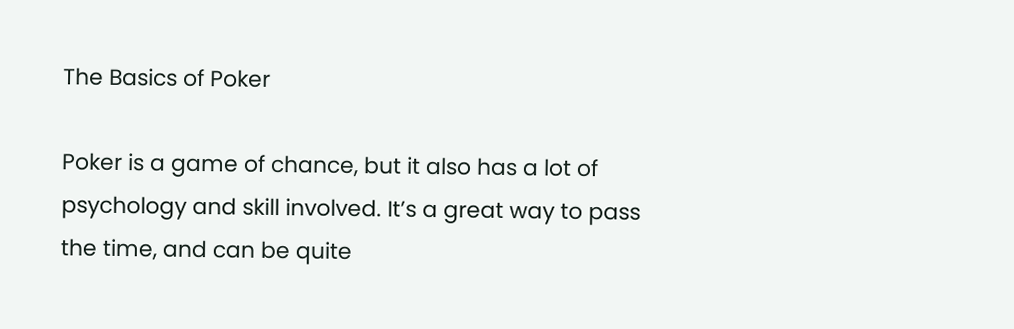The Basics of Poker

Poker is a game of chance, but it also has a lot of psychology and skill involved. It’s a great way to pass the time, and can be quite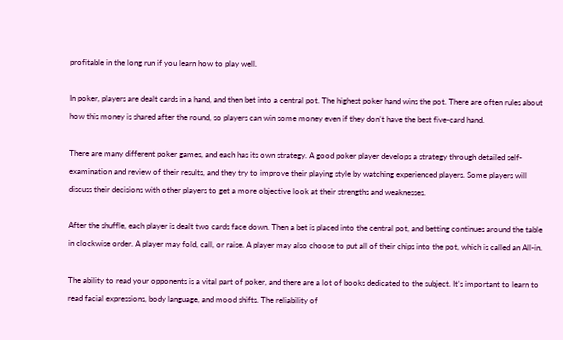profitable in the long run if you learn how to play well.

In poker, players are dealt cards in a hand, and then bet into a central pot. The highest poker hand wins the pot. There are often rules about how this money is shared after the round, so players can win some money even if they don’t have the best five-card hand.

There are many different poker games, and each has its own strategy. A good poker player develops a strategy through detailed self-examination and review of their results, and they try to improve their playing style by watching experienced players. Some players will discuss their decisions with other players to get a more objective look at their strengths and weaknesses.

After the shuffle, each player is dealt two cards face down. Then a bet is placed into the central pot, and betting continues around the table in clockwise order. A player may fold, call, or raise. A player may also choose to put all of their chips into the pot, which is called an All-in.

The ability to read your opponents is a vital part of poker, and there are a lot of books dedicated to the subject. It’s important to learn to read facial expressions, body language, and mood shifts. The reliability of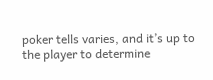poker tells varies, and it’s up to the player to determine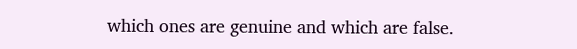which ones are genuine and which are false.